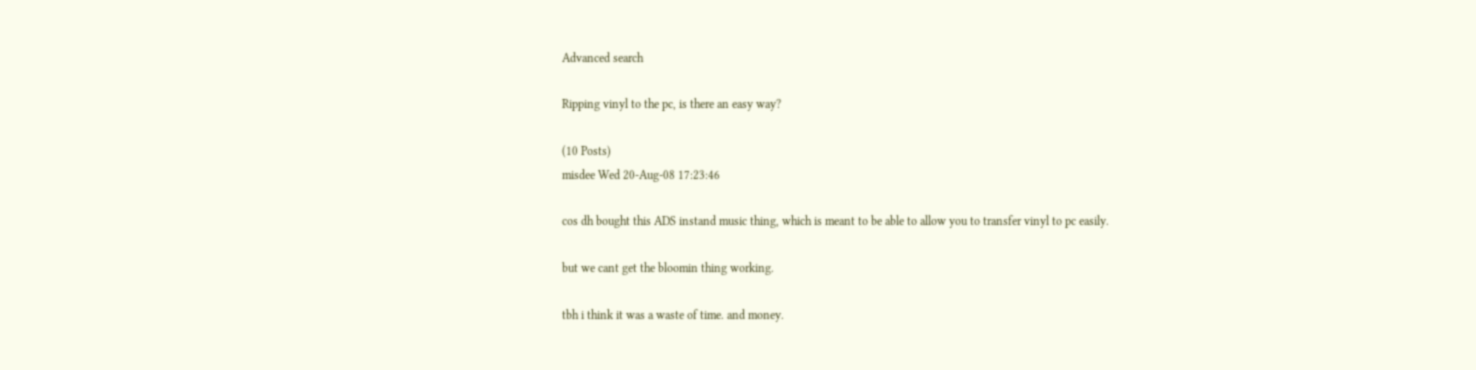Advanced search

Ripping vinyl to the pc, is there an easy way?

(10 Posts)
misdee Wed 20-Aug-08 17:23:46

cos dh bought this ADS instand music thing, which is meant to be able to allow you to transfer vinyl to pc easily.

but we cant get the bloomin thing working.

tbh i think it was a waste of time. and money.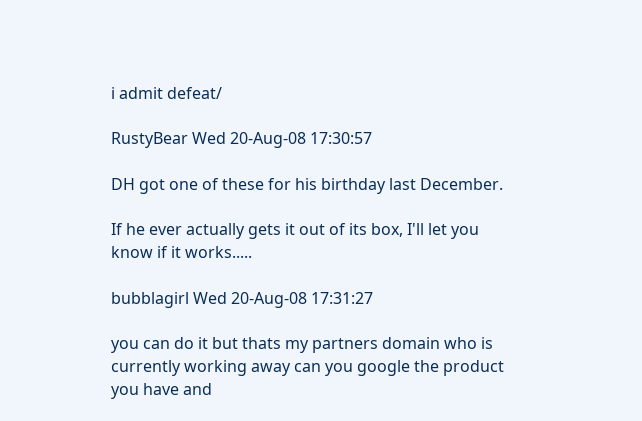i admit defeat/

RustyBear Wed 20-Aug-08 17:30:57

DH got one of these for his birthday last December.

If he ever actually gets it out of its box, I'll let you know if it works.....

bubblagirl Wed 20-Aug-08 17:31:27

you can do it but thats my partners domain who is currently working away can you google the product you have and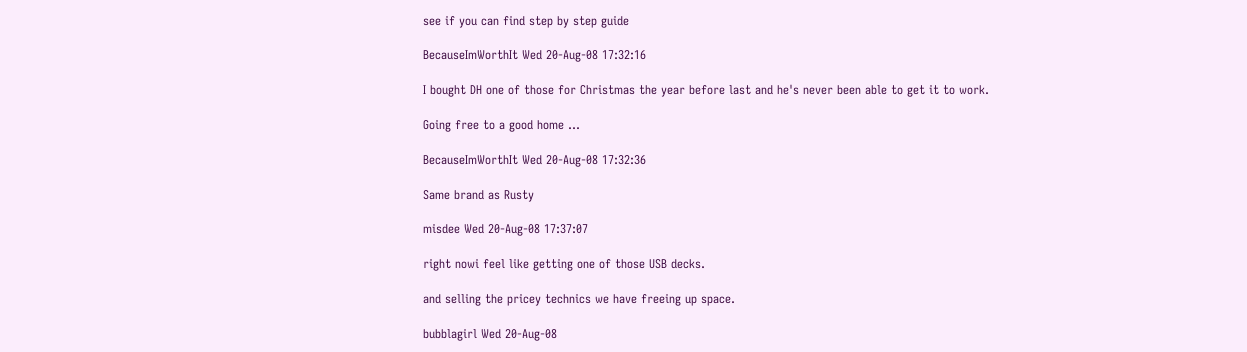see if you can find step by step guide

BecauseImWorthIt Wed 20-Aug-08 17:32:16

I bought DH one of those for Christmas the year before last and he's never been able to get it to work.

Going free to a good home ...

BecauseImWorthIt Wed 20-Aug-08 17:32:36

Same brand as Rusty

misdee Wed 20-Aug-08 17:37:07

right nowi feel like getting one of those USB decks.

and selling the pricey technics we have freeing up space.

bubblagirl Wed 20-Aug-08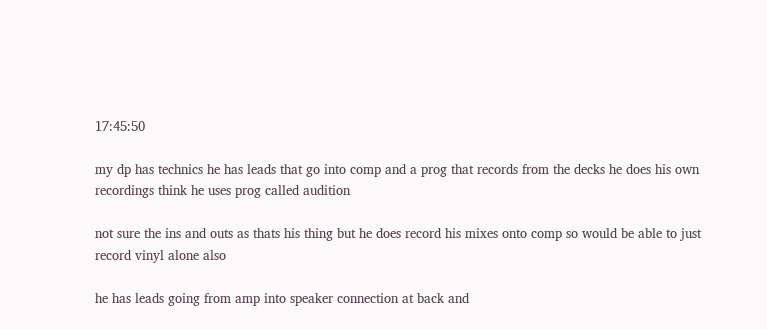17:45:50

my dp has technics he has leads that go into comp and a prog that records from the decks he does his own recordings think he uses prog called audition

not sure the ins and outs as thats his thing but he does record his mixes onto comp so would be able to just record vinyl alone also

he has leads going from amp into speaker connection at back and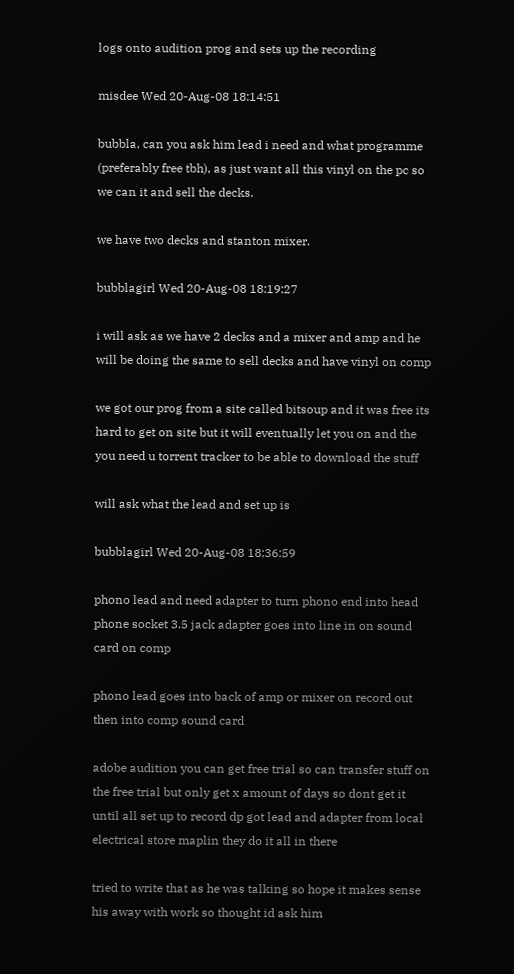logs onto audition prog and sets up the recording

misdee Wed 20-Aug-08 18:14:51

bubbla, can you ask him lead i need and what programme (preferably free tbh), as just want all this vinyl on the pc so we can it and sell the decks.

we have two decks and stanton mixer.

bubblagirl Wed 20-Aug-08 18:19:27

i will ask as we have 2 decks and a mixer and amp and he will be doing the same to sell decks and have vinyl on comp

we got our prog from a site called bitsoup and it was free its hard to get on site but it will eventually let you on and the you need u torrent tracker to be able to download the stuff

will ask what the lead and set up is

bubblagirl Wed 20-Aug-08 18:36:59

phono lead and need adapter to turn phono end into head phone socket 3.5 jack adapter goes into line in on sound card on comp

phono lead goes into back of amp or mixer on record out then into comp sound card

adobe audition you can get free trial so can transfer stuff on the free trial but only get x amount of days so dont get it until all set up to record dp got lead and adapter from local electrical store maplin they do it all in there

tried to write that as he was talking so hope it makes sense his away with work so thought id ask him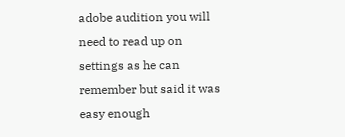adobe audition you will need to read up on settings as he can remember but said it was easy enough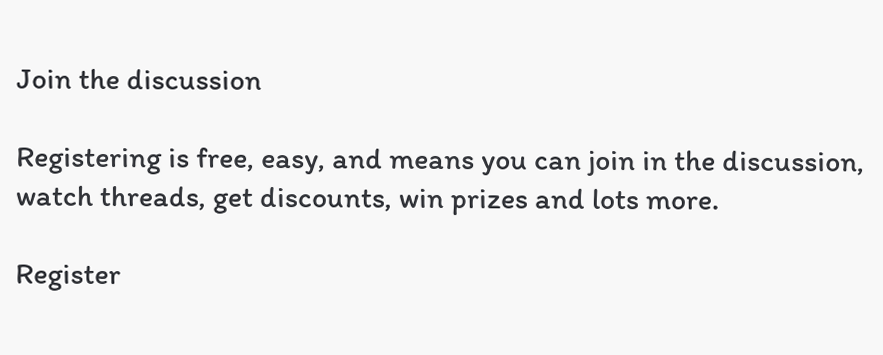Join the discussion

Registering is free, easy, and means you can join in the discussion, watch threads, get discounts, win prizes and lots more.

Register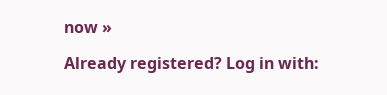now »

Already registered? Log in with: